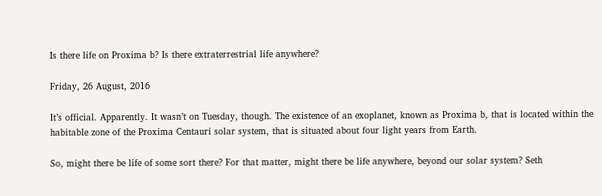Is there life on Proxima b? Is there extraterrestrial life anywhere?

Friday, 26 August, 2016

It’s official. Apparently. It wasn’t on Tuesday, though. The existence of an exoplanet, known as Proxima b, that is located within the habitable zone of the Proxima Centauri solar system, that is situated about four light years from Earth.

So, might there be life of some sort there? For that matter, might there be life anywhere, beyond our solar system? Seth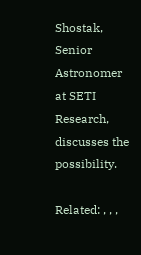Shostak, Senior Astronomer at SETI Research, discusses the possibility.

Related: , , ,